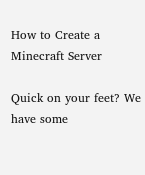How to Create a Minecraft Server

Quick on your feet? We have some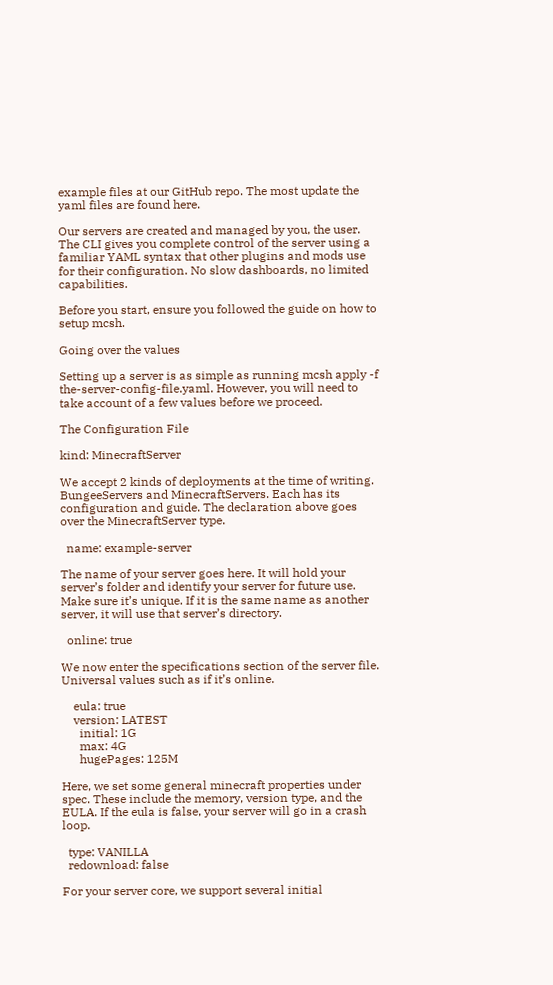example files at our GitHub repo. The most update the yaml files are found here.

Our servers are created and managed by you, the user. The CLI gives you complete control of the server using a familiar YAML syntax that other plugins and mods use for their configuration. No slow dashboards, no limited capabilities.

Before you start, ensure you followed the guide on how to setup mcsh.

Going over the values

Setting up a server is as simple as running mcsh apply -f the-server-config-file.yaml. However, you will need to take account of a few values before we proceed.

The Configuration File

kind: MinecraftServer

We accept 2 kinds of deployments at the time of writing. BungeeServers and MinecraftServers. Each has its configuration and guide. The declaration above goes over the MinecraftServer type.

  name: example-server

The name of your server goes here. It will hold your server’s folder and identify your server for future use. Make sure it’s unique. If it is the same name as another server, it will use that server’s directory.

  online: true

We now enter the specifications section of the server file. Universal values such as if it’s online.

    eula: true
    version: LATEST
      initial: 1G
      max: 4G
      hugePages: 125M

Here, we set some general minecraft properties under spec. These include the memory, version type, and the EULA. If the eula is false, your server will go in a crash loop.

  type: VANILLA
  redownload: false

For your server core, we support several initial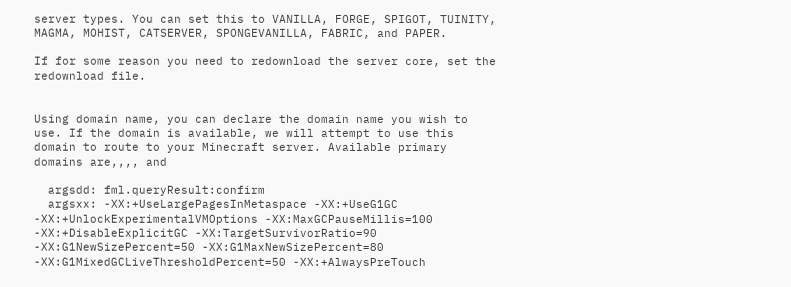server types. You can set this to VANILLA, FORGE, SPIGOT, TUINITY, MAGMA, MOHIST, CATSERVER, SPONGEVANILLA, FABRIC, and PAPER.

If for some reason you need to redownload the server core, set the redownload file.


Using domain name, you can declare the domain name you wish to use. If the domain is available, we will attempt to use this domain to route to your Minecraft server. Available primary domains are,,,, and

  argsdd: fml.queryResult:confirm
  argsxx: -XX:+UseLargePagesInMetaspace -XX:+UseG1GC -XX:+UnlockExperimentalVMOptions -XX:MaxGCPauseMillis=100 -XX:+DisableExplicitGC -XX:TargetSurvivorRatio=90 -XX:G1NewSizePercent=50 -XX:G1MaxNewSizePercent=80 -XX:G1MixedGCLiveThresholdPercent=50 -XX:+AlwaysPreTouch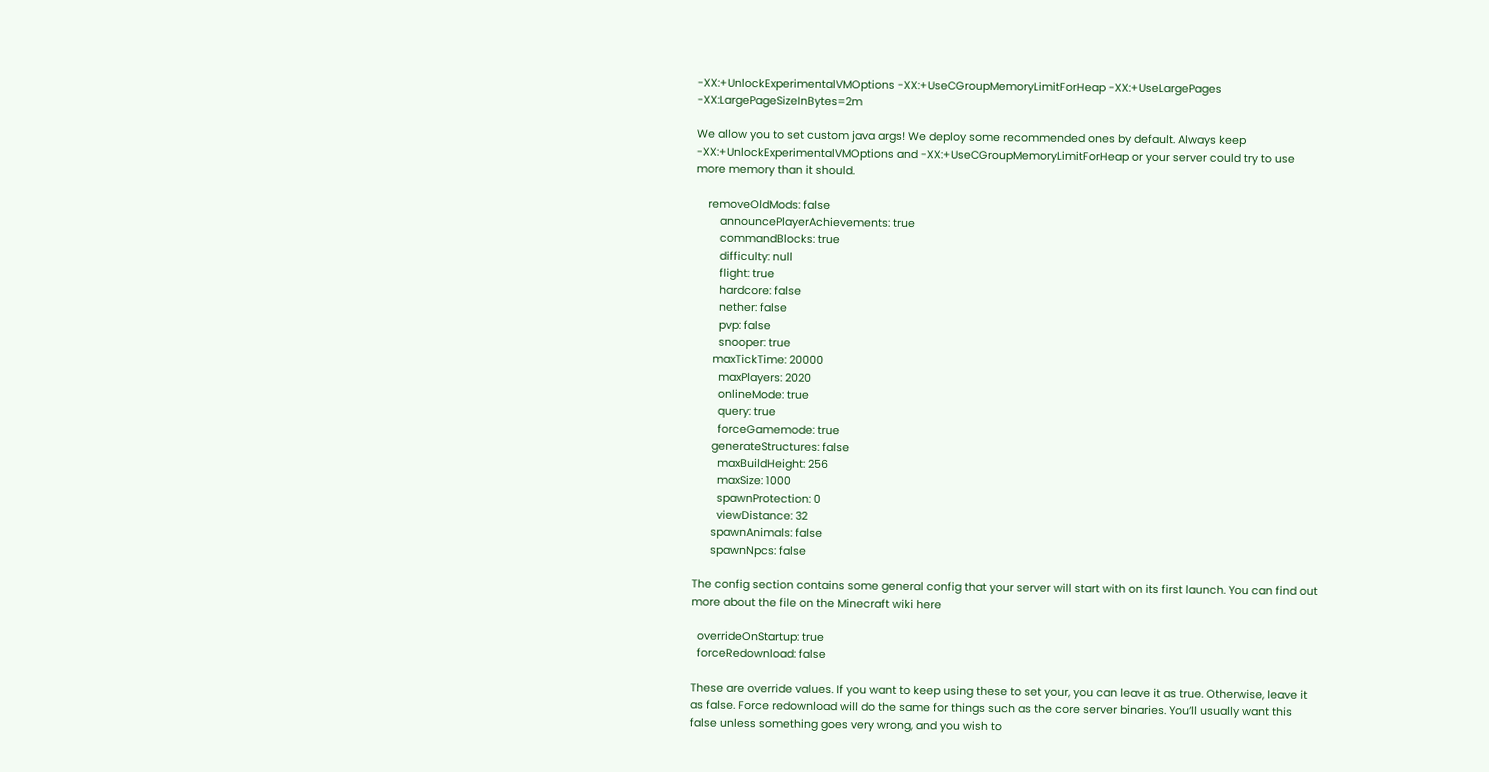-XX:+UnlockExperimentalVMOptions -XX:+UseCGroupMemoryLimitForHeap -XX:+UseLargePages -XX:LargePageSizeInBytes=2m

We allow you to set custom java args! We deploy some recommended ones by default. Always keep -XX:+UnlockExperimentalVMOptions and -XX:+UseCGroupMemoryLimitForHeap or your server could try to use more memory than it should.

    removeOldMods: false
        announcePlayerAchievements: true
        commandBlocks: true
        difficulty: null
        flight: true
        hardcore: false
        nether: false
        pvp: false
        snooper: true
      maxTickTime: 20000
        maxPlayers: 2020
        onlineMode: true
        query: true
        forceGamemode: true
      generateStructures: false
        maxBuildHeight: 256
        maxSize: 1000
        spawnProtection: 0
        viewDistance: 32
      spawnAnimals: false
      spawnNpcs: false

The config section contains some general config that your server will start with on its first launch. You can find out more about the file on the Minecraft wiki here

  overrideOnStartup: true
  forceRedownload: false

These are override values. If you want to keep using these to set your, you can leave it as true. Otherwise, leave it as false. Force redownload will do the same for things such as the core server binaries. You’ll usually want this false unless something goes very wrong, and you wish to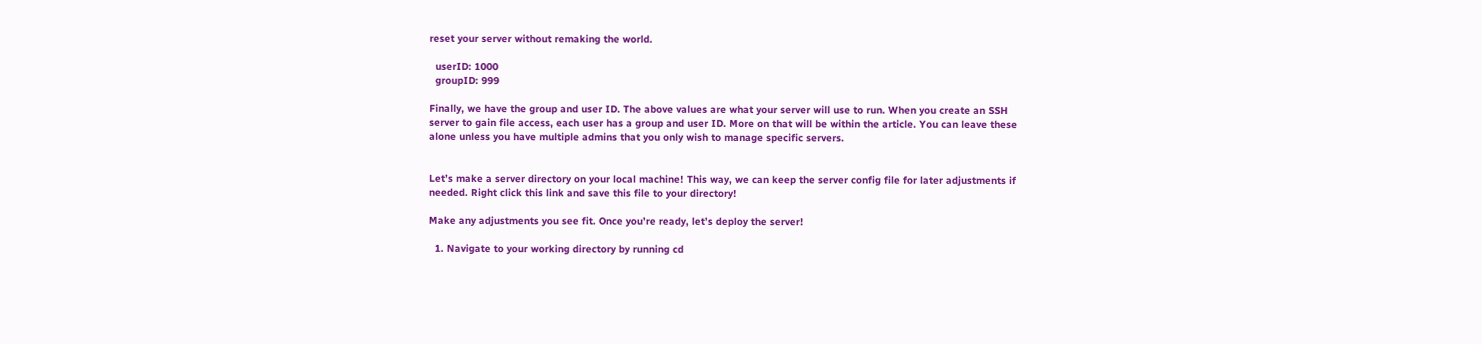reset your server without remaking the world.

  userID: 1000
  groupID: 999

Finally, we have the group and user ID. The above values are what your server will use to run. When you create an SSH server to gain file access, each user has a group and user ID. More on that will be within the article. You can leave these alone unless you have multiple admins that you only wish to manage specific servers.


Let’s make a server directory on your local machine! This way, we can keep the server config file for later adjustments if needed. Right click this link and save this file to your directory!

Make any adjustments you see fit. Once you’re ready, let’s deploy the server!

  1. Navigate to your working directory by running cd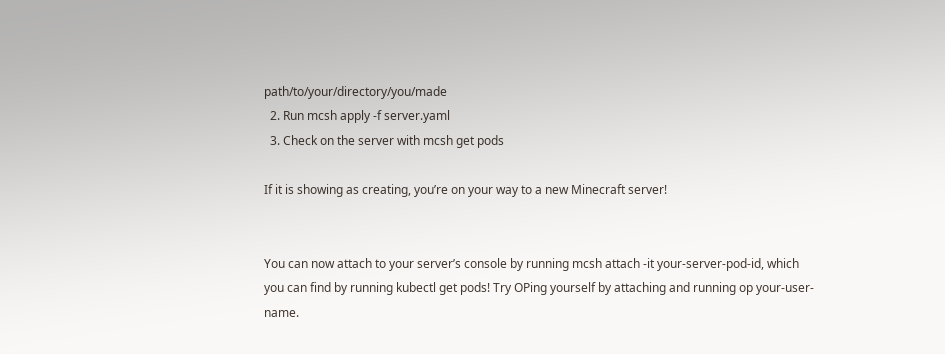path/to/your/directory/you/made
  2. Run mcsh apply -f server.yaml
  3. Check on the server with mcsh get pods

If it is showing as creating, you’re on your way to a new Minecraft server!


You can now attach to your server’s console by running mcsh attach -it your-server-pod-id, which you can find by running kubectl get pods! Try OPing yourself by attaching and running op your-user-name.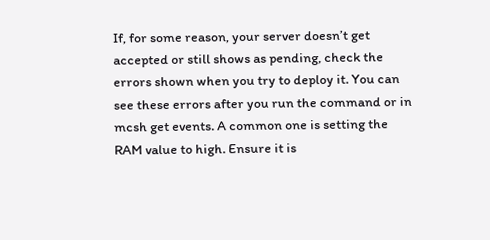If, for some reason, your server doesn’t get accepted or still shows as pending, check the errors shown when you try to deploy it. You can see these errors after you run the command or in mcsh get events. A common one is setting the RAM value to high. Ensure it is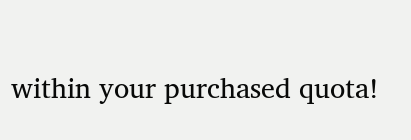within your purchased quota!